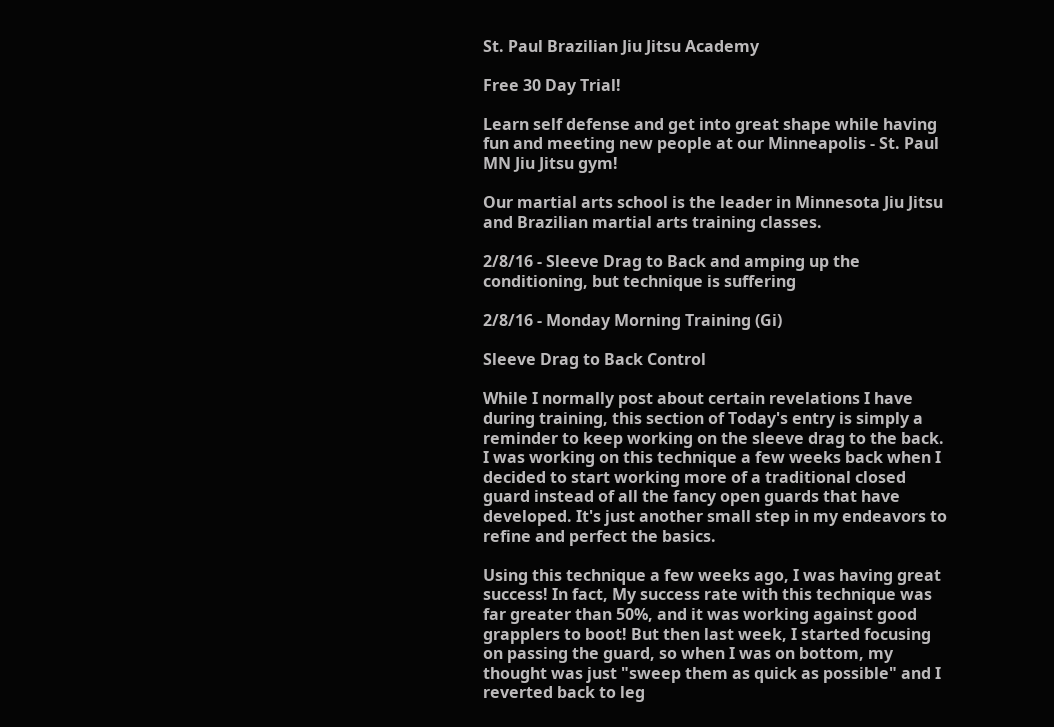St. Paul Brazilian Jiu Jitsu Academy

Free 30 Day Trial!

Learn self defense and get into great shape while having fun and meeting new people at our Minneapolis - St. Paul MN Jiu Jitsu gym!

Our martial arts school is the leader in Minnesota Jiu Jitsu and Brazilian martial arts training classes.

2/8/16 - Sleeve Drag to Back and amping up the conditioning, but technique is suffering

2/8/16 - Monday Morning Training (Gi)

Sleeve Drag to Back Control

While I normally post about certain revelations I have during training, this section of Today's entry is simply a reminder to keep working on the sleeve drag to the back. I was working on this technique a few weeks back when I decided to start working more of a traditional closed guard instead of all the fancy open guards that have developed. It's just another small step in my endeavors to refine and perfect the basics.

Using this technique a few weeks ago, I was having great success! In fact, My success rate with this technique was far greater than 50%, and it was working against good grapplers to boot! But then last week, I started focusing on passing the guard, so when I was on bottom, my thought was just "sweep them as quick as possible" and I reverted back to leg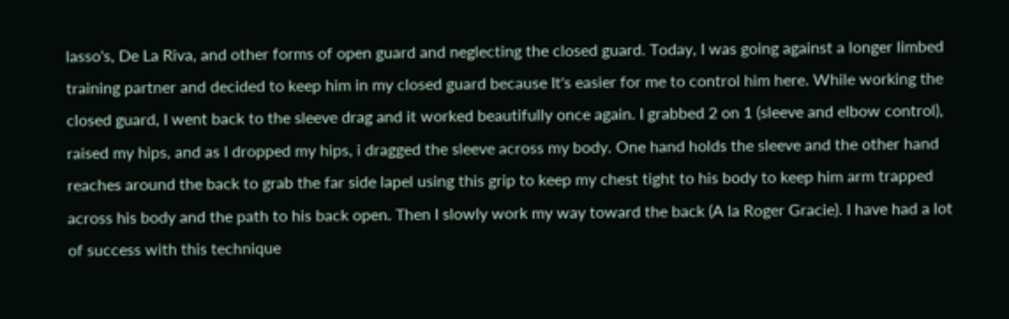lasso's, De La Riva, and other forms of open guard and neglecting the closed guard. Today, I was going against a longer limbed training partner and decided to keep him in my closed guard because It's easier for me to control him here. While working the closed guard, I went back to the sleeve drag and it worked beautifully once again. I grabbed 2 on 1 (sleeve and elbow control), raised my hips, and as I dropped my hips, i dragged the sleeve across my body. One hand holds the sleeve and the other hand reaches around the back to grab the far side lapel using this grip to keep my chest tight to his body to keep him arm trapped across his body and the path to his back open. Then I slowly work my way toward the back (A la Roger Gracie). I have had a lot of success with this technique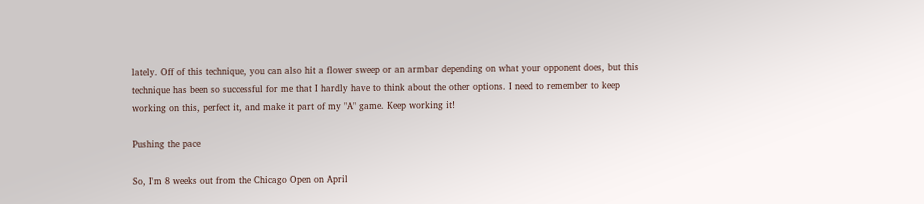lately. Off of this technique, you can also hit a flower sweep or an armbar depending on what your opponent does, but this technique has been so successful for me that I hardly have to think about the other options. I need to remember to keep working on this, perfect it, and make it part of my "A" game. Keep working it!

Pushing the pace

So, I'm 8 weeks out from the Chicago Open on April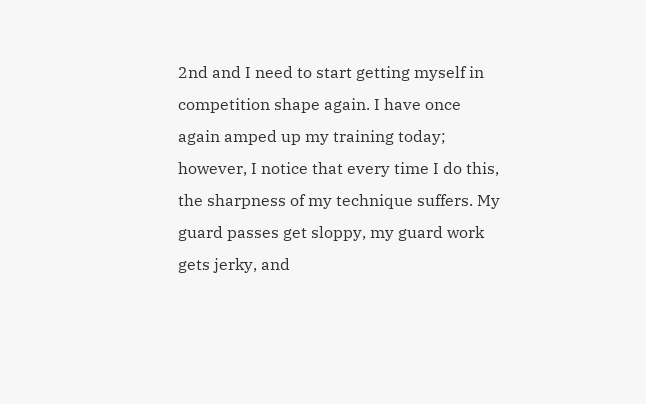2nd and I need to start getting myself in competition shape again. I have once again amped up my training today; however, I notice that every time I do this, the sharpness of my technique suffers. My guard passes get sloppy, my guard work gets jerky, and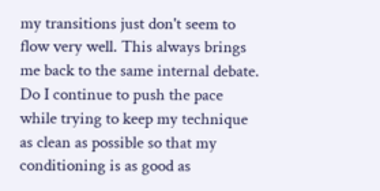my transitions just don't seem to flow very well. This always brings me back to the same internal debate. Do I continue to push the pace while trying to keep my technique as clean as possible so that my conditioning is as good as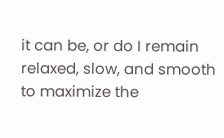it can be, or do I remain relaxed, slow, and smooth to maximize the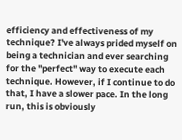efficiency and effectiveness of my technique? I've always prided myself on being a technician and ever searching for the "perfect" way to execute each technique. However, if I continue to do that, I have a slower pace. In the long run, this is obviously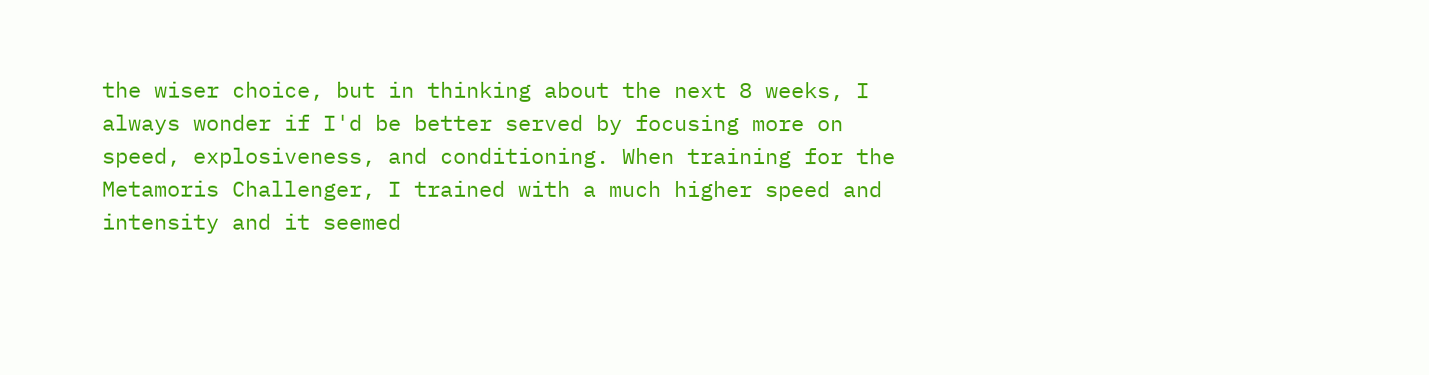the wiser choice, but in thinking about the next 8 weeks, I always wonder if I'd be better served by focusing more on speed, explosiveness, and conditioning. When training for the Metamoris Challenger, I trained with a much higher speed and intensity and it seemed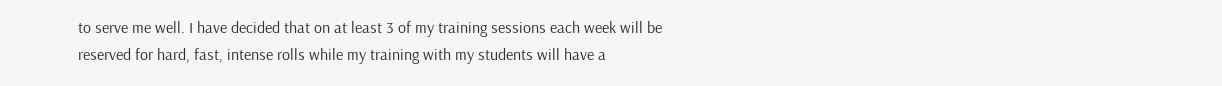to serve me well. I have decided that on at least 3 of my training sessions each week will be reserved for hard, fast, intense rolls while my training with my students will have a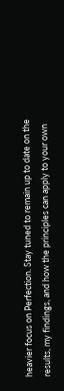heavier focus on Perfection. Stay tuned to remain up to date on the results, my findings, and how the principles can apply to your own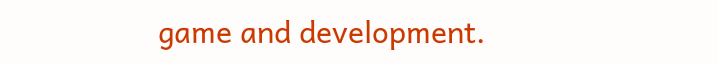game and development.